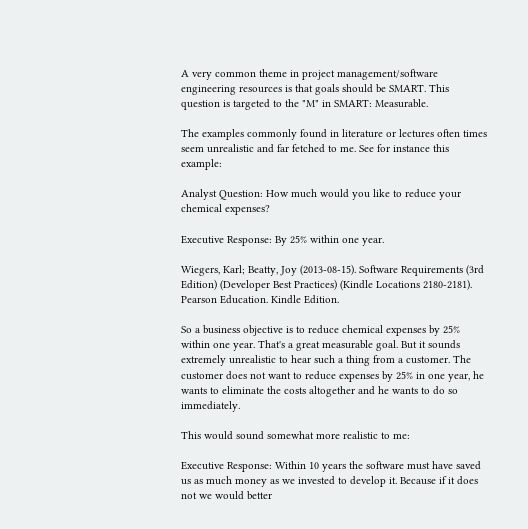A very common theme in project management/software engineering resources is that goals should be SMART. This question is targeted to the "M" in SMART: Measurable.

The examples commonly found in literature or lectures often times seem unrealistic and far fetched to me. See for instance this example:

Analyst Question: How much would you like to reduce your chemical expenses?

Executive Response: By 25% within one year.

Wiegers, Karl; Beatty, Joy (2013-08-15). Software Requirements (3rd Edition) (Developer Best Practices) (Kindle Locations 2180-2181). Pearson Education. Kindle Edition.

So a business objective is to reduce chemical expenses by 25% within one year. That's a great measurable goal. But it sounds extremely unrealistic to hear such a thing from a customer. The customer does not want to reduce expenses by 25% in one year, he wants to eliminate the costs altogether and he wants to do so immediately.

This would sound somewhat more realistic to me:

Executive Response: Within 10 years the software must have saved us as much money as we invested to develop it. Because if it does not we would better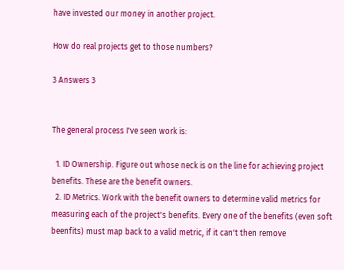have invested our money in another project.

How do real projects get to those numbers?

3 Answers 3


The general process I've seen work is:

  1. ID Ownership. Figure out whose neck is on the line for achieving project benefits. These are the benefit owners.
  2. ID Metrics. Work with the benefit owners to determine valid metrics for measuring each of the project's benefits. Every one of the benefits (even soft beenfits) must map back to a valid metric, if it can't then remove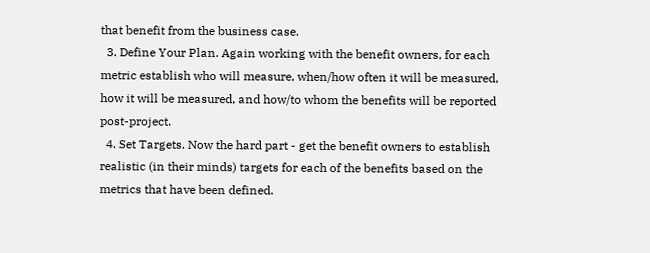that benefit from the business case.
  3. Define Your Plan. Again working with the benefit owners, for each metric establish who will measure, when/how often it will be measured, how it will be measured, and how/to whom the benefits will be reported post-project.
  4. Set Targets. Now the hard part - get the benefit owners to establish realistic (in their minds) targets for each of the benefits based on the metrics that have been defined.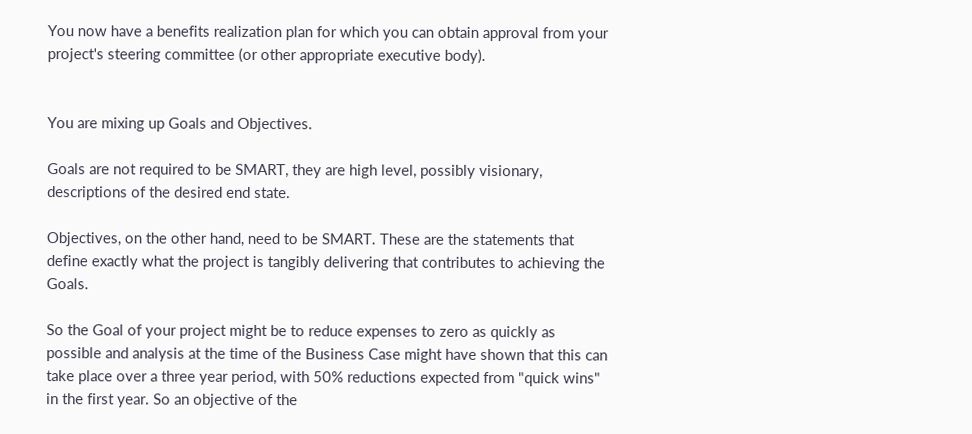You now have a benefits realization plan for which you can obtain approval from your project's steering committee (or other appropriate executive body).


You are mixing up Goals and Objectives.

Goals are not required to be SMART, they are high level, possibly visionary, descriptions of the desired end state.

Objectives, on the other hand, need to be SMART. These are the statements that define exactly what the project is tangibly delivering that contributes to achieving the Goals.

So the Goal of your project might be to reduce expenses to zero as quickly as possible and analysis at the time of the Business Case might have shown that this can take place over a three year period, with 50% reductions expected from "quick wins" in the first year. So an objective of the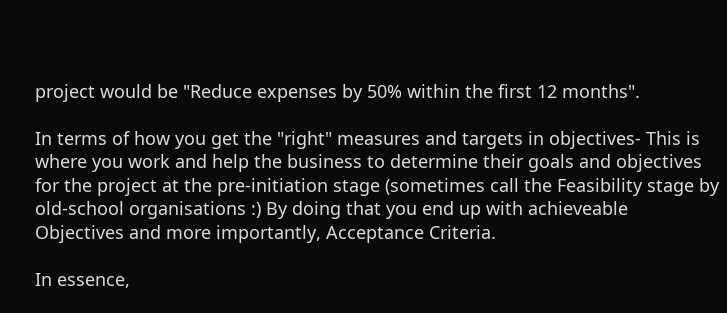project would be "Reduce expenses by 50% within the first 12 months".

In terms of how you get the "right" measures and targets in objectives- This is where you work and help the business to determine their goals and objectives for the project at the pre-initiation stage (sometimes call the Feasibility stage by old-school organisations :) By doing that you end up with achieveable Objectives and more importantly, Acceptance Criteria.

In essence,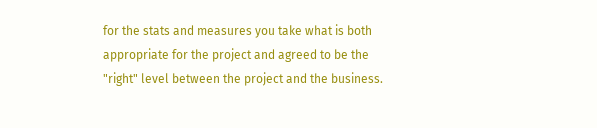for the stats and measures you take what is both appropriate for the project and agreed to be the "right" level between the project and the business.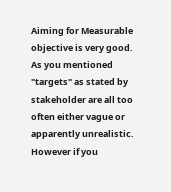Aiming for Measurable objective is very good. As you mentioned "targets" as stated by stakeholder are all too often either vague or apparently unrealistic. However if you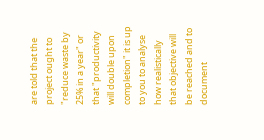are told that the project ought to "reduce waste by 25% in a year" or that "productivity will double upon completion" it is up to you to analyse how realistically that objective will be reached and to document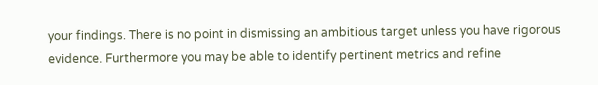your findings. There is no point in dismissing an ambitious target unless you have rigorous evidence. Furthermore you may be able to identify pertinent metrics and refine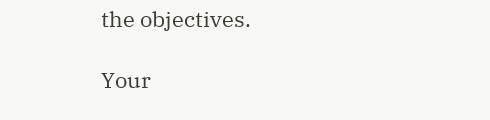the objectives.

Your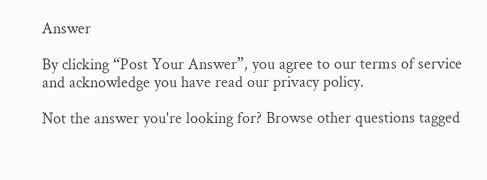Answer

By clicking “Post Your Answer”, you agree to our terms of service and acknowledge you have read our privacy policy.

Not the answer you're looking for? Browse other questions tagged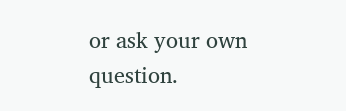or ask your own question.